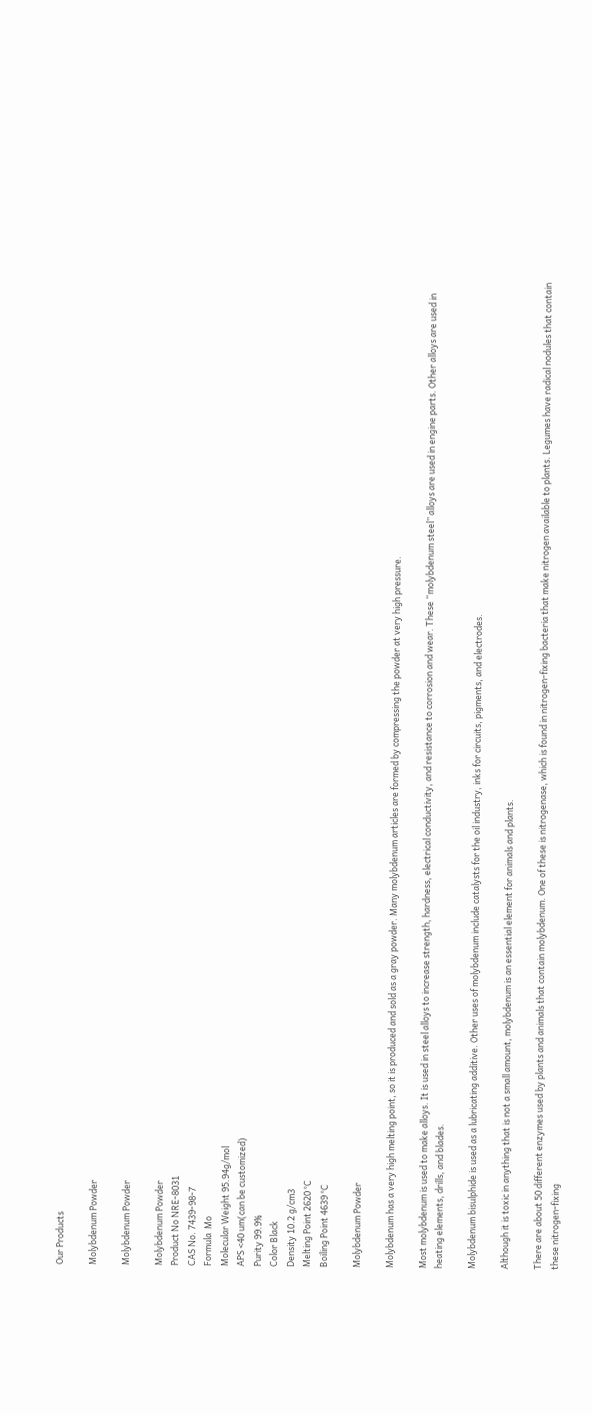Our Products

Molybdenum Powder

Molybdenum Powder

Molybdenum Powder
Product No NRE-8031
CAS No. 7439-98-7
Formula  Mo
Molecular Weight 95.94g/mol
APS <40 um(can be customized)
Purity 99.9%
Color Black
Density 10.2 g/cm3
Melting Point 2620 °C
Boiling Point 4639 °C

Molybdenum Powder

Molybdenum has a very high melting point, so it is produced and sold as a gray powder. Many molybdenum articles are formed by compressing the powder at very high pressure.

Most molybdenum is used to make alloys. It is used in steel alloys to increase strength, hardness, electrical conductivity, and resistance to corrosion and wear. These “molybdenum steel” alloys are used in engine parts. Other alloys are used in heating elements, drills, and blades.

Molybdenum bisulphide is used as a lubricating additive. Other uses of molybdenum include catalysts for the oil industry, inks for circuits, pigments, and electrodes.

Although it is toxic in anything that is not a small amount, molybdenum is an essential element for animals and plants.

There are about 50 different enzymes used by plants and animals that contain molybdenum. One of these is nitrogenase, which is found in nitrogen-fixing bacteria that make nitrogen available to plants. Legumes have radical nodules that contain these nitrogen-fixing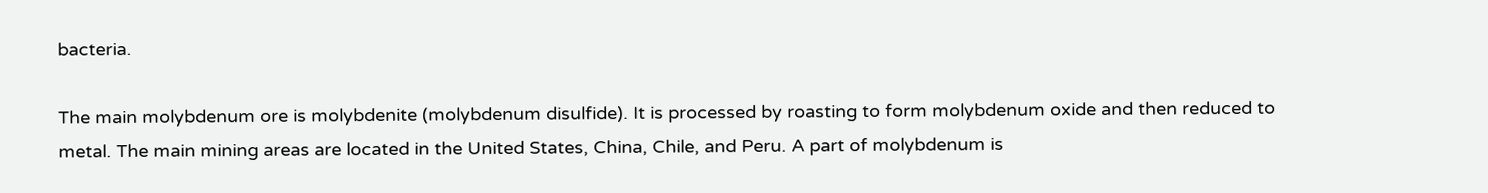bacteria.

The main molybdenum ore is molybdenite (molybdenum disulfide). It is processed by roasting to form molybdenum oxide and then reduced to metal. The main mining areas are located in the United States, China, Chile, and Peru. A part of molybdenum is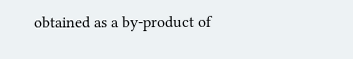obtained as a by-product of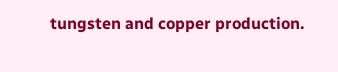tungsten and copper production.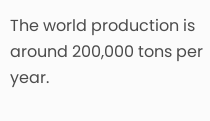The world production is around 200,000 tons per year.